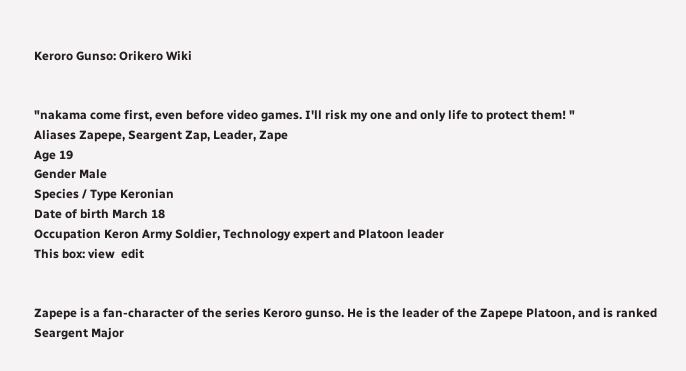Keroro Gunso: Orikero Wiki


"nakama come first, even before video games. I'll risk my one and only life to protect them! "
Aliases Zapepe, Seargent Zap, Leader, Zape
Age 19
Gender Male
Species / Type Keronian
Date of birth March 18
Occupation Keron Army Soldier, Technology expert and Platoon leader
This box: view  edit


Zapepe is a fan-character of the series Keroro gunso. He is the leader of the Zapepe Platoon, and is ranked Seargent Major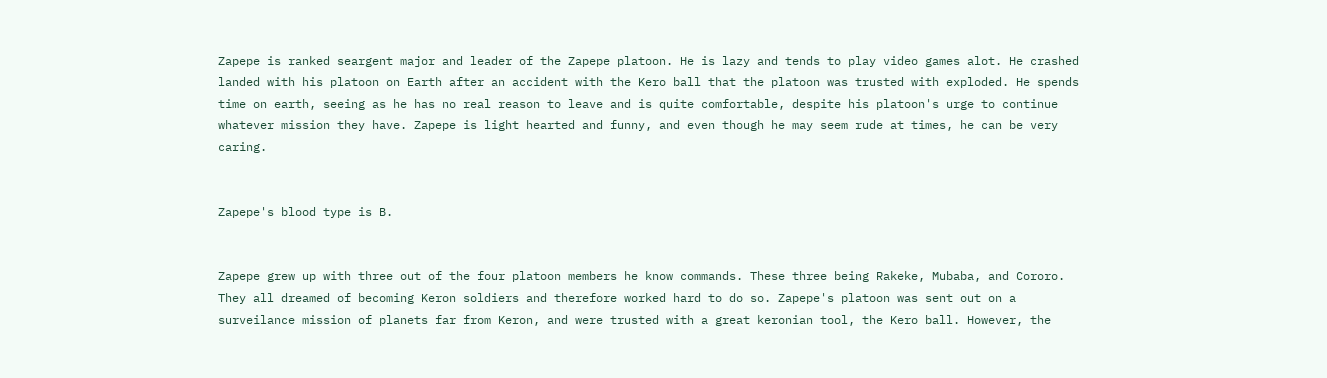Zapepe is ranked seargent major and leader of the Zapepe platoon. He is lazy and tends to play video games alot. He crashed landed with his platoon on Earth after an accident with the Kero ball that the platoon was trusted with exploded. He spends time on earth, seeing as he has no real reason to leave and is quite comfortable, despite his platoon's urge to continue whatever mission they have. Zapepe is light hearted and funny, and even though he may seem rude at times, he can be very caring.


Zapepe's blood type is B.


Zapepe grew up with three out of the four platoon members he know commands. These three being Rakeke, Mubaba, and Cororo. They all dreamed of becoming Keron soldiers and therefore worked hard to do so. Zapepe's platoon was sent out on a surveilance mission of planets far from Keron, and were trusted with a great keronian tool, the Kero ball. However, the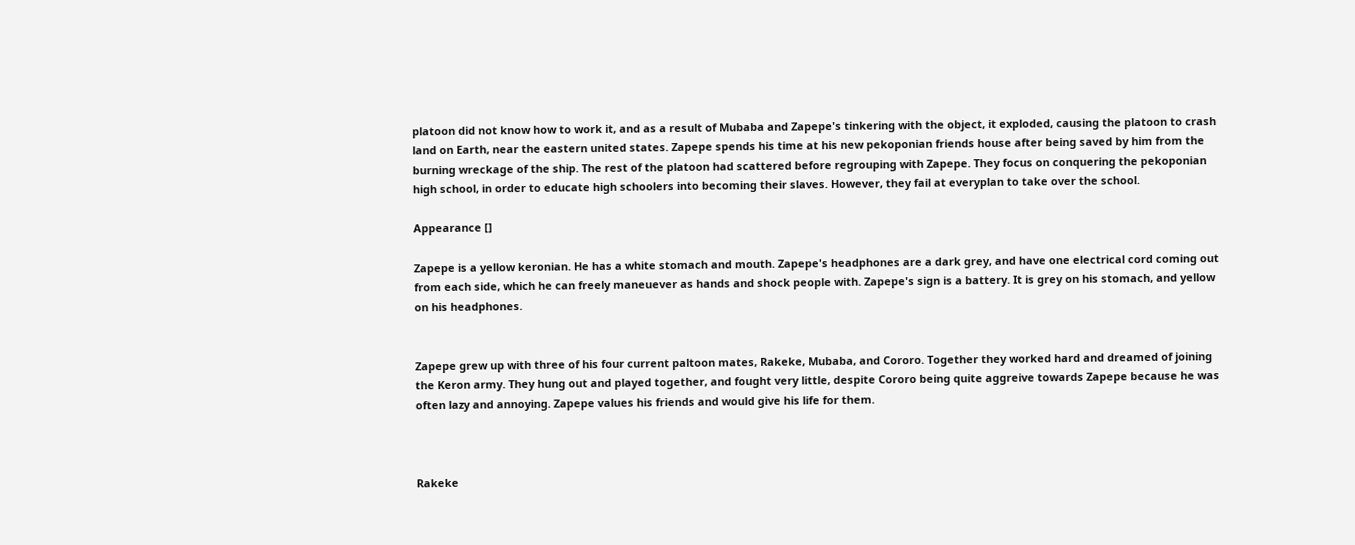platoon did not know how to work it, and as a result of Mubaba and Zapepe's tinkering with the object, it exploded, causing the platoon to crash land on Earth, near the eastern united states. Zapepe spends his time at his new pekoponian friends house after being saved by him from the burning wreckage of the ship. The rest of the platoon had scattered before regrouping with Zapepe. They focus on conquering the pekoponian high school, in order to educate high schoolers into becoming their slaves. However, they fail at everyplan to take over the school.

Appearance []

Zapepe is a yellow keronian. He has a white stomach and mouth. Zapepe's headphones are a dark grey, and have one electrical cord coming out from each side, which he can freely maneuever as hands and shock people with. Zapepe's sign is a battery. It is grey on his stomach, and yellow on his headphones.


Zapepe grew up with three of his four current paltoon mates, Rakeke, Mubaba, and Cororo. Together they worked hard and dreamed of joining the Keron army. They hung out and played together, and fought very little, despite Cororo being quite aggreive towards Zapepe because he was often lazy and annoying. Zapepe values his friends and would give his life for them.



Rakeke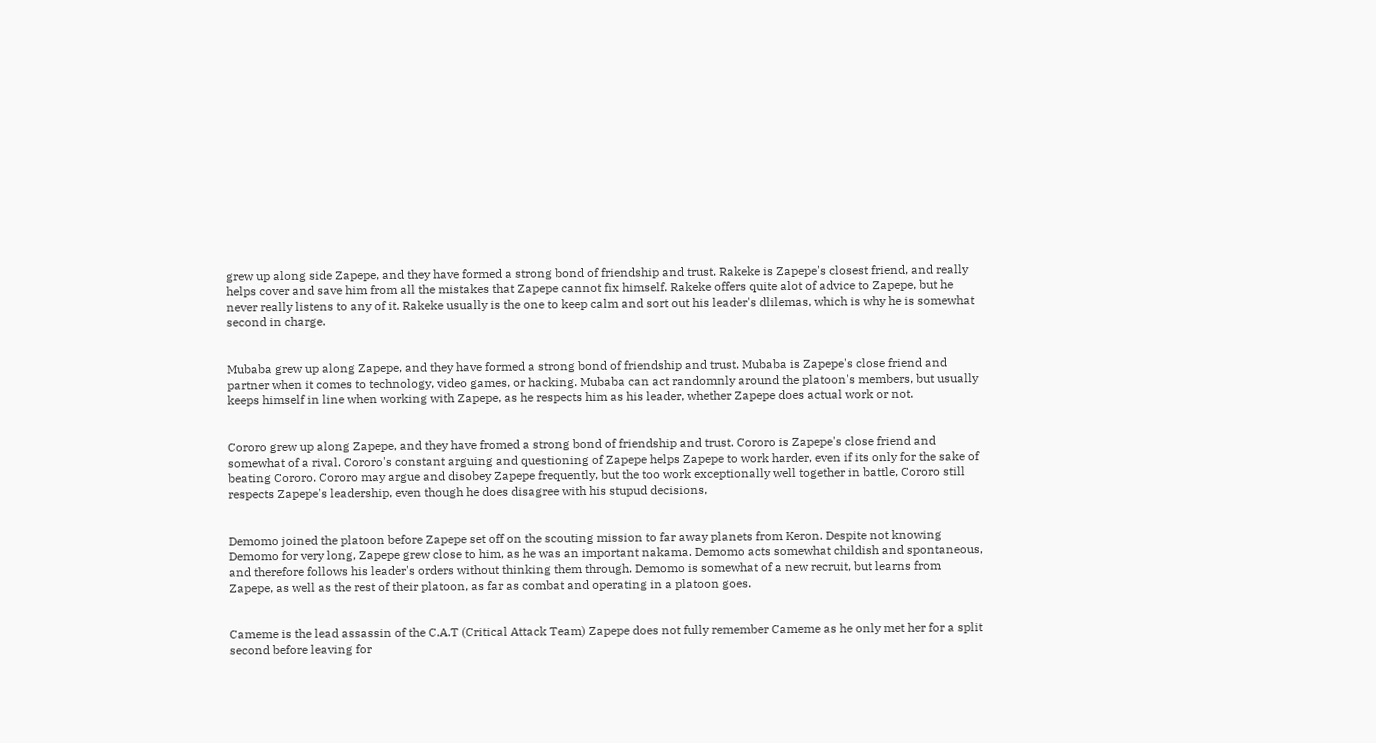grew up along side Zapepe, and they have formed a strong bond of friendship and trust. Rakeke is Zapepe's closest friend, and really helps cover and save him from all the mistakes that Zapepe cannot fix himself. Rakeke offers quite alot of advice to Zapepe, but he never really listens to any of it. Rakeke usually is the one to keep calm and sort out his leader's dlilemas, which is why he is somewhat second in charge.


Mubaba grew up along Zapepe, and they have formed a strong bond of friendship and trust. Mubaba is Zapepe's close friend and partner when it comes to technology, video games, or hacking. Mubaba can act randomnly around the platoon's members, but usually keeps himself in line when working with Zapepe, as he respects him as his leader, whether Zapepe does actual work or not.


Cororo grew up along Zapepe, and they have fromed a strong bond of friendship and trust. Cororo is Zapepe's close friend and somewhat of a rival. Cororo's constant arguing and questioning of Zapepe helps Zapepe to work harder, even if its only for the sake of beating Cororo. Cororo may argue and disobey Zapepe frequently, but the too work exceptionally well together in battle, Cororo still respects Zapepe's leadership, even though he does disagree with his stupud decisions,


Demomo joined the platoon before Zapepe set off on the scouting mission to far away planets from Keron. Despite not knowing Demomo for very long, Zapepe grew close to him, as he was an important nakama. Demomo acts somewhat childish and spontaneous, and therefore follows his leader's orders without thinking them through. Demomo is somewhat of a new recruit, but learns from Zapepe, as well as the rest of their platoon, as far as combat and operating in a platoon goes.


Cameme is the lead assassin of the C.A.T (Critical Attack Team) Zapepe does not fully remember Cameme as he only met her for a split second before leaving for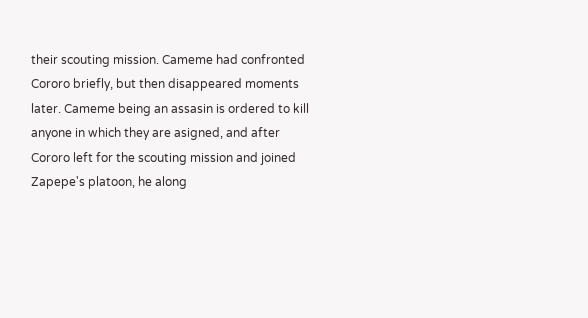their scouting mission. Cameme had confronted Cororo briefly, but then disappeared moments later. Cameme being an assasin is ordered to kill anyone in which they are asigned, and after Cororo left for the scouting mission and joined Zapepe's platoon, he along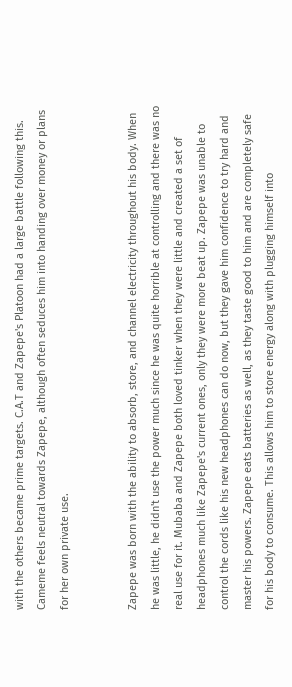with the others became prime targets. C.A.T and Zapepe's Platoon had a large battle following this. Cameme feels neutral towards Zapepe, although often seduces him into handing over money or plans for her own private use.


Zapepe was born with the ability to absorb, store, and channel electricity throughout his body. When he was little, he didn't use the power much since he was quite horrible at controlling and there was no real use for it. Mubaba and Zapepe both loved tinker when they were little and created a set of headphones much like Zapepe's current ones, only they were more beat up. Zapepe was unable to control the cords like his new headphones can do now, but they gave him confidence to try hard and master his powers. Zapepe eats batteries as well, as they taste good to him and are completely safe for his body to consume. This allows him to store energy along with plugging himself into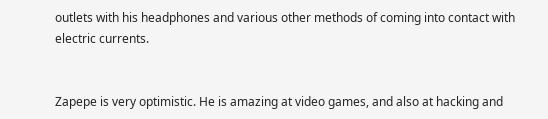outlets with his headphones and various other methods of coming into contact with electric currents.


Zapepe is very optimistic. He is amazing at video games, and also at hacking and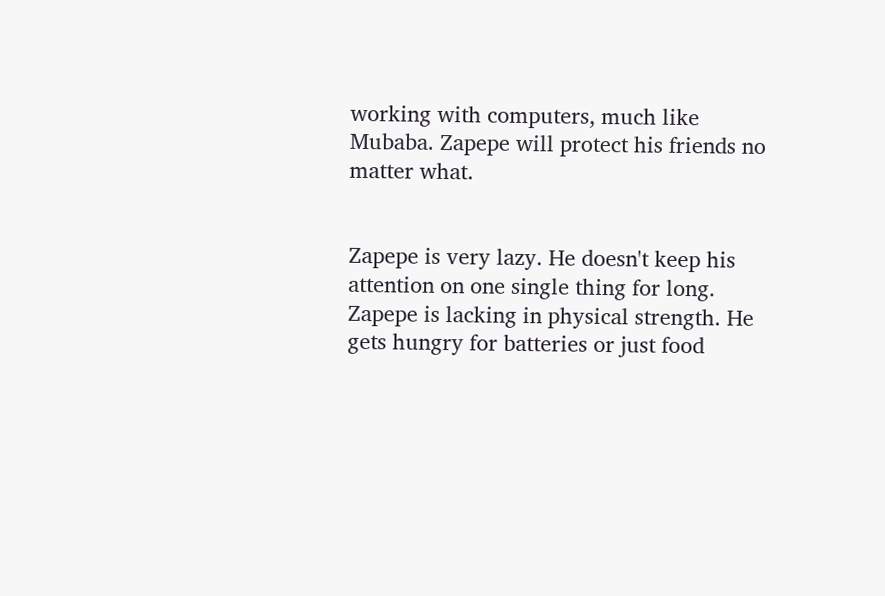working with computers, much like Mubaba. Zapepe will protect his friends no matter what.


Zapepe is very lazy. He doesn't keep his attention on one single thing for long. Zapepe is lacking in physical strength. He gets hungry for batteries or just food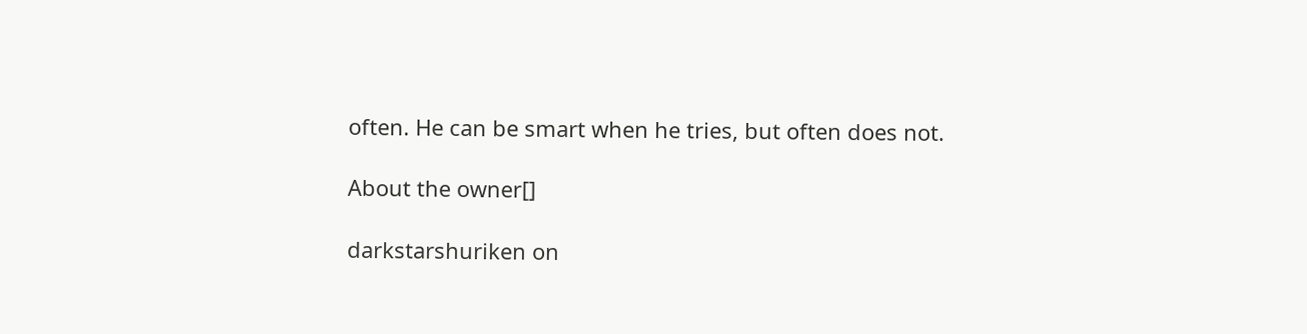often. He can be smart when he tries, but often does not.

About the owner[]

darkstarshuriken on